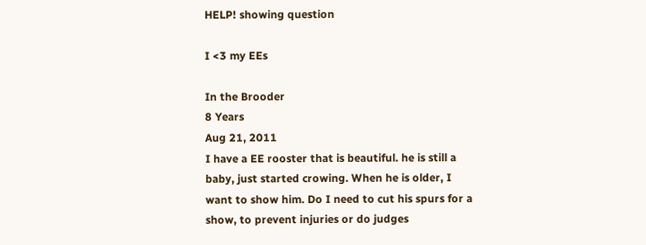HELP! showing question

I <3 my EEs

In the Brooder
8 Years
Aug 21, 2011
I have a EE rooster that is beautiful. he is still a baby, just started crowing. When he is older, I want to show him. Do I need to cut his spurs for a show, to prevent injuries or do judges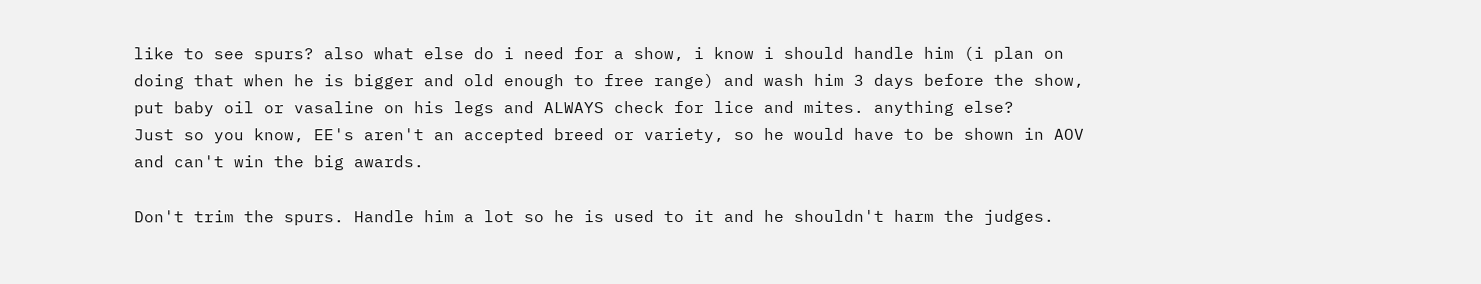like to see spurs? also what else do i need for a show, i know i should handle him (i plan on doing that when he is bigger and old enough to free range) and wash him 3 days before the show, put baby oil or vasaline on his legs and ALWAYS check for lice and mites. anything else?
Just so you know, EE's aren't an accepted breed or variety, so he would have to be shown in AOV and can't win the big awards.

Don't trim the spurs. Handle him a lot so he is used to it and he shouldn't harm the judges.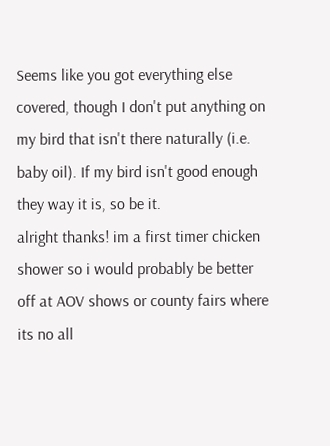Seems like you got everything else covered, though I don't put anything on my bird that isn't there naturally (i.e. baby oil). If my bird isn't good enough they way it is, so be it.
alright thanks! im a first timer chicken shower so i would probably be better off at AOV shows or county fairs where its no all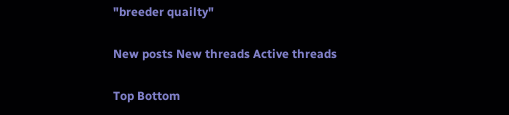"breeder quailty"

New posts New threads Active threads

Top Bottom